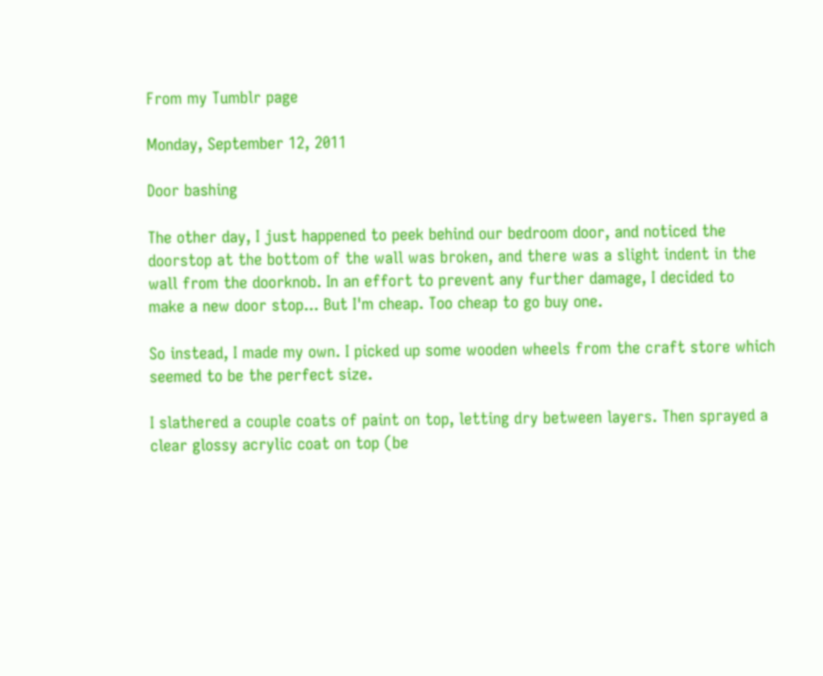From my Tumblr page

Monday, September 12, 2011

Door bashing

The other day, I just happened to peek behind our bedroom door, and noticed the doorstop at the bottom of the wall was broken, and there was a slight indent in the wall from the doorknob. In an effort to prevent any further damage, I decided to make a new door stop... But I'm cheap. Too cheap to go buy one.

So instead, I made my own. I picked up some wooden wheels from the craft store which seemed to be the perfect size.

I slathered a couple coats of paint on top, letting dry between layers. Then sprayed a clear glossy acrylic coat on top (be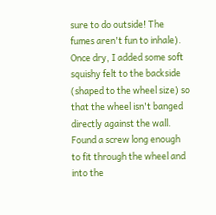sure to do outside! The fumes aren't fun to inhale).
Once dry, I added some soft squishy felt to the backside (shaped to the wheel size) so that the wheel isn't banged directly against the wall.
Found a screw long enough to fit through the wheel and into the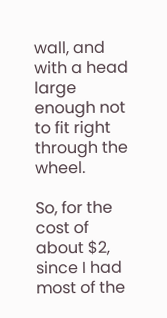wall, and with a head large enough not to fit right through the wheel.

So, for the cost of about $2, since I had most of the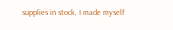supplies in stock, I made myself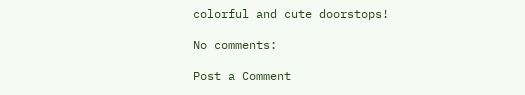colorful and cute doorstops!

No comments:

Post a Comment